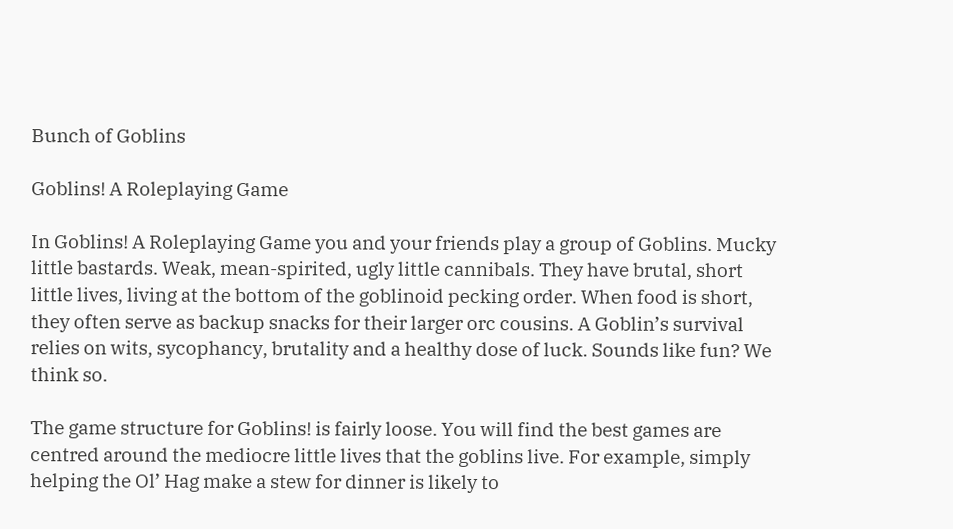Bunch of Goblins

Goblins! A Roleplaying Game

In Goblins! A Roleplaying Game you and your friends play a group of Goblins. Mucky little bastards. Weak, mean-spirited, ugly little cannibals. They have brutal, short little lives, living at the bottom of the goblinoid pecking order. When food is short, they often serve as backup snacks for their larger orc cousins. A Goblin’s survival relies on wits, sycophancy, brutality and a healthy dose of luck. Sounds like fun? We think so.

The game structure for Goblins! is fairly loose. You will find the best games are centred around the mediocre little lives that the goblins live. For example, simply helping the Ol’ Hag make a stew for dinner is likely to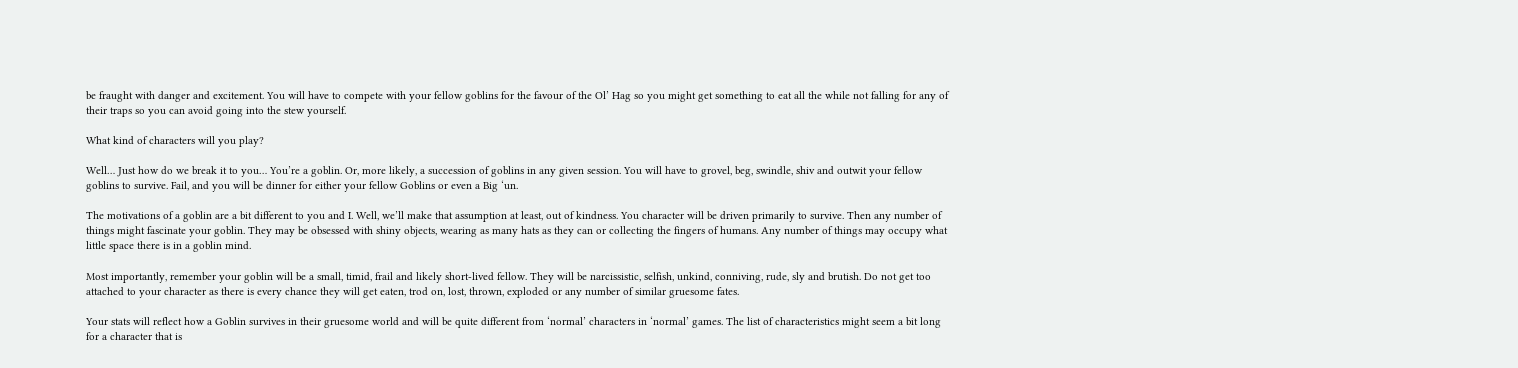be fraught with danger and excitement. You will have to compete with your fellow goblins for the favour of the Ol’ Hag so you might get something to eat all the while not falling for any of their traps so you can avoid going into the stew yourself.

What kind of characters will you play?

Well… Just how do we break it to you… You’re a goblin. Or, more likely, a succession of goblins in any given session. You will have to grovel, beg, swindle, shiv and outwit your fellow goblins to survive. Fail, and you will be dinner for either your fellow Goblins or even a Big ‘un.

The motivations of a goblin are a bit different to you and I. Well, we’ll make that assumption at least, out of kindness. You character will be driven primarily to survive. Then any number of things might fascinate your goblin. They may be obsessed with shiny objects, wearing as many hats as they can or collecting the fingers of humans. Any number of things may occupy what little space there is in a goblin mind.

Most importantly, remember your goblin will be a small, timid, frail and likely short-lived fellow. They will be narcissistic, selfish, unkind, conniving, rude, sly and brutish. Do not get too attached to your character as there is every chance they will get eaten, trod on, lost, thrown, exploded or any number of similar gruesome fates.

Your stats will reflect how a Goblin survives in their gruesome world and will be quite different from ‘normal’ characters in ‘normal’ games. The list of characteristics might seem a bit long for a character that is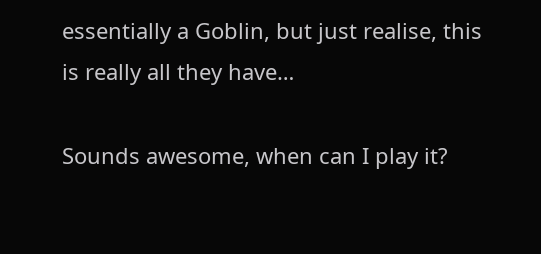essentially a Goblin, but just realise, this is really all they have…

Sounds awesome, when can I play it?